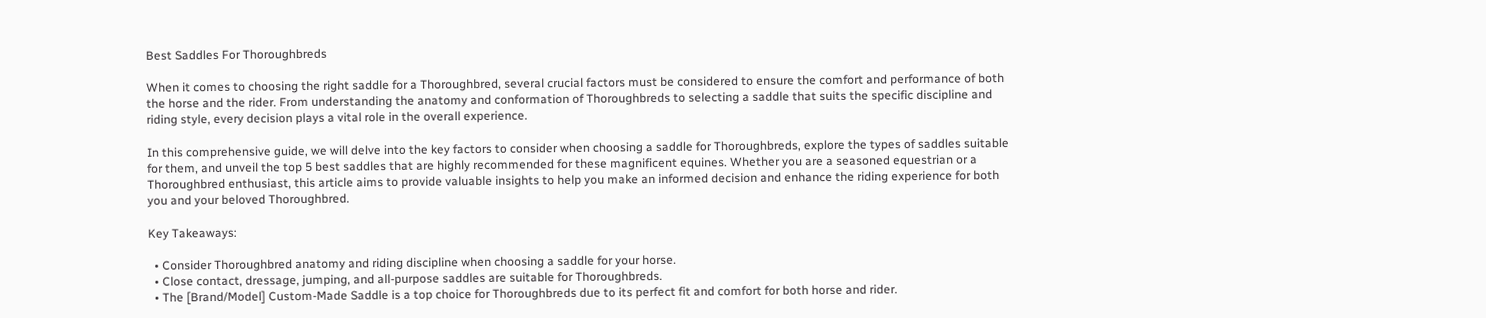Best Saddles For Thoroughbreds

When it comes to choosing the right saddle for a Thoroughbred, several crucial factors must be considered to ensure the comfort and performance of both the horse and the rider. From understanding the anatomy and conformation of Thoroughbreds to selecting a saddle that suits the specific discipline and riding style, every decision plays a vital role in the overall experience.

In this comprehensive guide, we will delve into the key factors to consider when choosing a saddle for Thoroughbreds, explore the types of saddles suitable for them, and unveil the top 5 best saddles that are highly recommended for these magnificent equines. Whether you are a seasoned equestrian or a Thoroughbred enthusiast, this article aims to provide valuable insights to help you make an informed decision and enhance the riding experience for both you and your beloved Thoroughbred.

Key Takeaways:

  • Consider Thoroughbred anatomy and riding discipline when choosing a saddle for your horse.
  • Close contact, dressage, jumping, and all-purpose saddles are suitable for Thoroughbreds.
  • The [Brand/Model] Custom-Made Saddle is a top choice for Thoroughbreds due to its perfect fit and comfort for both horse and rider.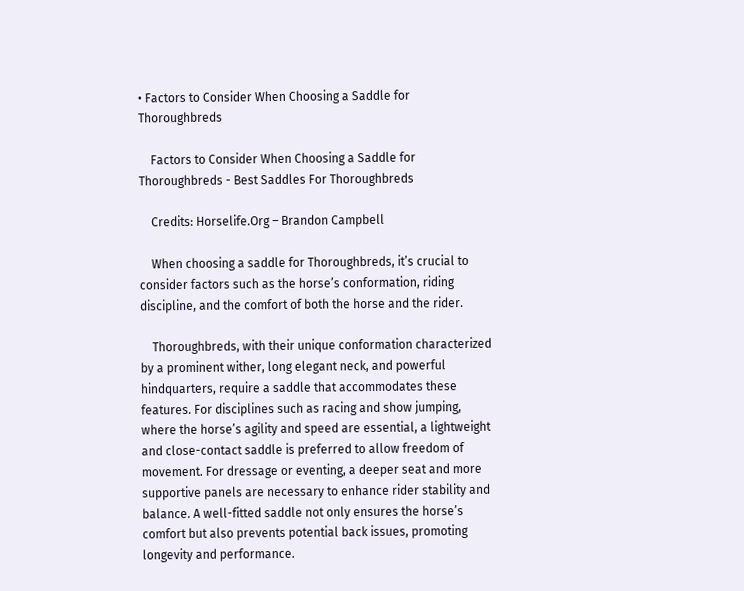• Factors to Consider When Choosing a Saddle for Thoroughbreds

    Factors to Consider When Choosing a Saddle for Thoroughbreds - Best Saddles For Thoroughbreds

    Credits: Horselife.Org – Brandon Campbell

    When choosing a saddle for Thoroughbreds, it’s crucial to consider factors such as the horse’s conformation, riding discipline, and the comfort of both the horse and the rider.

    Thoroughbreds, with their unique conformation characterized by a prominent wither, long elegant neck, and powerful hindquarters, require a saddle that accommodates these features. For disciplines such as racing and show jumping, where the horse’s agility and speed are essential, a lightweight and close-contact saddle is preferred to allow freedom of movement. For dressage or eventing, a deeper seat and more supportive panels are necessary to enhance rider stability and balance. A well-fitted saddle not only ensures the horse’s comfort but also prevents potential back issues, promoting longevity and performance.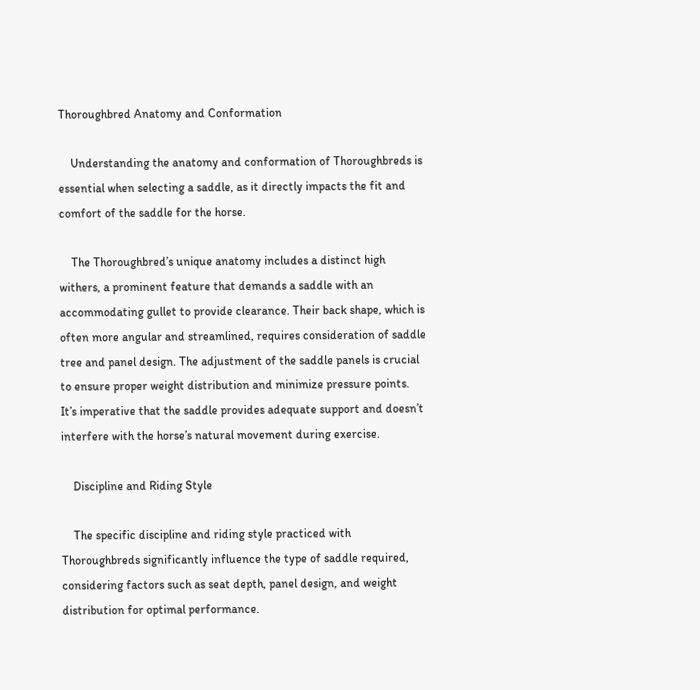Thoroughbred Anatomy and Conformation

    Understanding the anatomy and conformation of Thoroughbreds is essential when selecting a saddle, as it directly impacts the fit and comfort of the saddle for the horse.

    The Thoroughbred’s unique anatomy includes a distinct high withers, a prominent feature that demands a saddle with an accommodating gullet to provide clearance. Their back shape, which is often more angular and streamlined, requires consideration of saddle tree and panel design. The adjustment of the saddle panels is crucial to ensure proper weight distribution and minimize pressure points. It’s imperative that the saddle provides adequate support and doesn’t interfere with the horse’s natural movement during exercise.

    Discipline and Riding Style

    The specific discipline and riding style practiced with Thoroughbreds significantly influence the type of saddle required, considering factors such as seat depth, panel design, and weight distribution for optimal performance.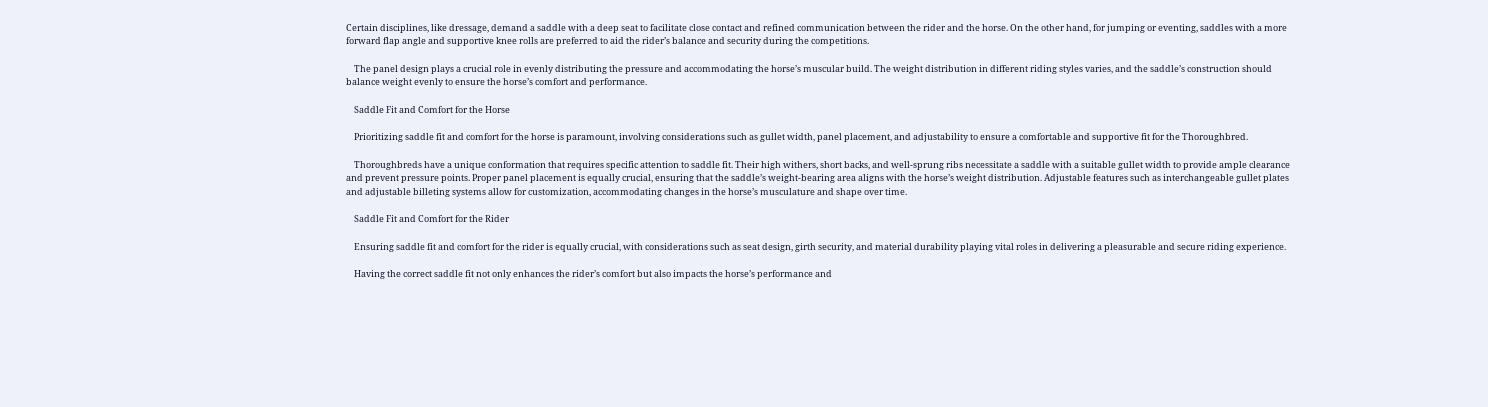Certain disciplines, like dressage, demand a saddle with a deep seat to facilitate close contact and refined communication between the rider and the horse. On the other hand, for jumping or eventing, saddles with a more forward flap angle and supportive knee rolls are preferred to aid the rider’s balance and security during the competitions.

    The panel design plays a crucial role in evenly distributing the pressure and accommodating the horse’s muscular build. The weight distribution in different riding styles varies, and the saddle’s construction should balance weight evenly to ensure the horse’s comfort and performance.

    Saddle Fit and Comfort for the Horse

    Prioritizing saddle fit and comfort for the horse is paramount, involving considerations such as gullet width, panel placement, and adjustability to ensure a comfortable and supportive fit for the Thoroughbred.

    Thoroughbreds have a unique conformation that requires specific attention to saddle fit. Their high withers, short backs, and well-sprung ribs necessitate a saddle with a suitable gullet width to provide ample clearance and prevent pressure points. Proper panel placement is equally crucial, ensuring that the saddle’s weight-bearing area aligns with the horse’s weight distribution. Adjustable features such as interchangeable gullet plates and adjustable billeting systems allow for customization, accommodating changes in the horse’s musculature and shape over time.

    Saddle Fit and Comfort for the Rider

    Ensuring saddle fit and comfort for the rider is equally crucial, with considerations such as seat design, girth security, and material durability playing vital roles in delivering a pleasurable and secure riding experience.

    Having the correct saddle fit not only enhances the rider’s comfort but also impacts the horse’s performance and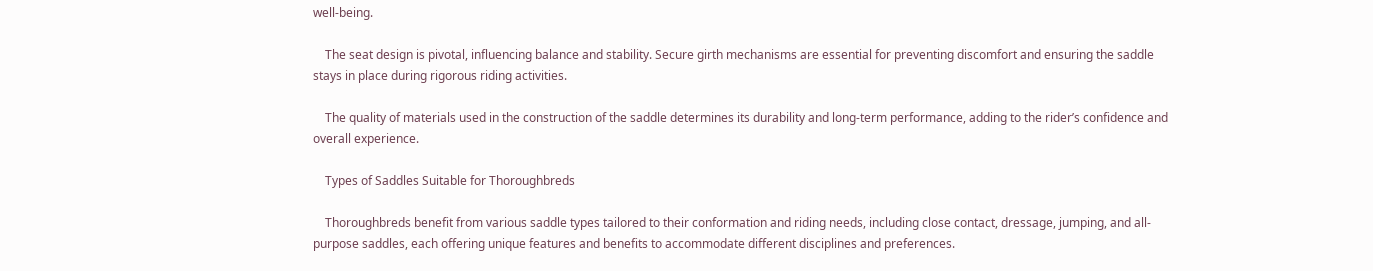well-being.

    The seat design is pivotal, influencing balance and stability. Secure girth mechanisms are essential for preventing discomfort and ensuring the saddle stays in place during rigorous riding activities.

    The quality of materials used in the construction of the saddle determines its durability and long-term performance, adding to the rider’s confidence and overall experience.

    Types of Saddles Suitable for Thoroughbreds

    Thoroughbreds benefit from various saddle types tailored to their conformation and riding needs, including close contact, dressage, jumping, and all-purpose saddles, each offering unique features and benefits to accommodate different disciplines and preferences.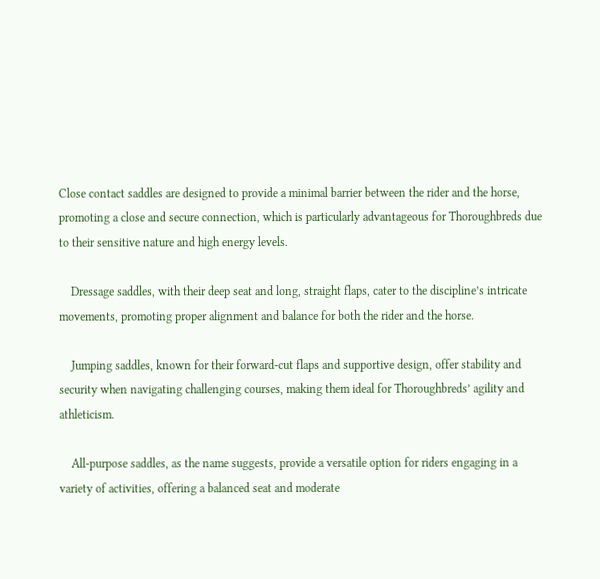Close contact saddles are designed to provide a minimal barrier between the rider and the horse, promoting a close and secure connection, which is particularly advantageous for Thoroughbreds due to their sensitive nature and high energy levels.

    Dressage saddles, with their deep seat and long, straight flaps, cater to the discipline’s intricate movements, promoting proper alignment and balance for both the rider and the horse.

    Jumping saddles, known for their forward-cut flaps and supportive design, offer stability and security when navigating challenging courses, making them ideal for Thoroughbreds’ agility and athleticism.

    All-purpose saddles, as the name suggests, provide a versatile option for riders engaging in a variety of activities, offering a balanced seat and moderate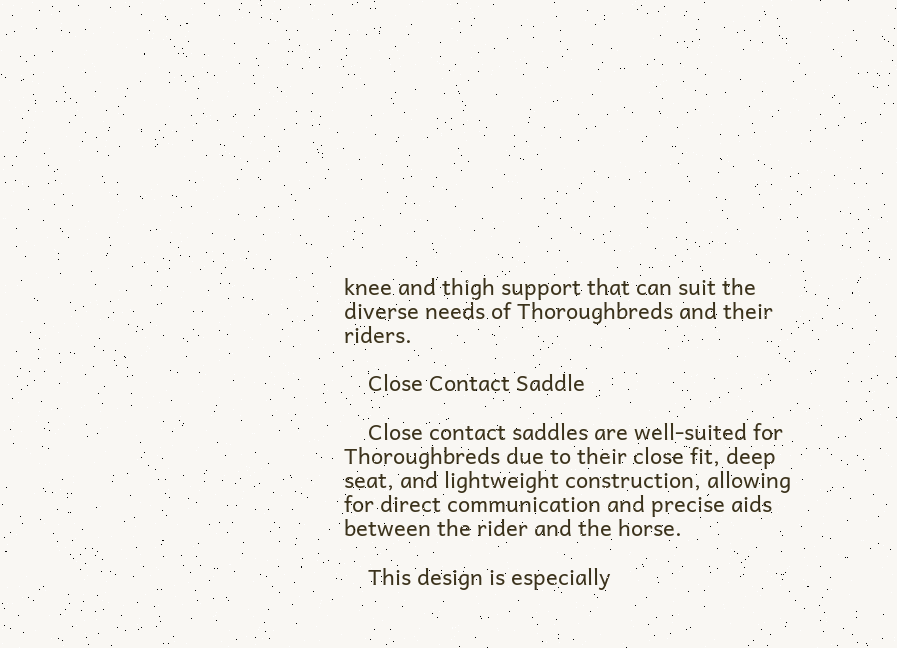knee and thigh support that can suit the diverse needs of Thoroughbreds and their riders.

    Close Contact Saddle

    Close contact saddles are well-suited for Thoroughbreds due to their close fit, deep seat, and lightweight construction, allowing for direct communication and precise aids between the rider and the horse.

    This design is especially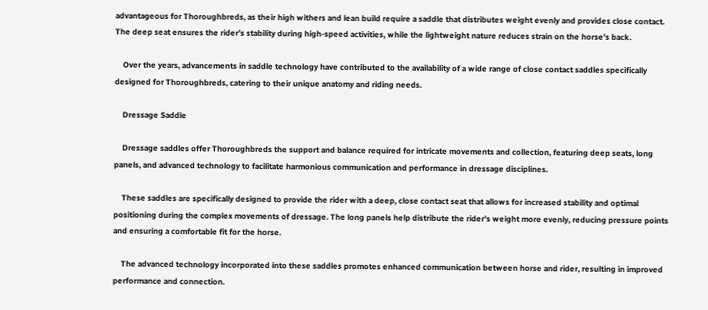advantageous for Thoroughbreds, as their high withers and lean build require a saddle that distributes weight evenly and provides close contact. The deep seat ensures the rider’s stability during high-speed activities, while the lightweight nature reduces strain on the horse’s back.

    Over the years, advancements in saddle technology have contributed to the availability of a wide range of close contact saddles specifically designed for Thoroughbreds, catering to their unique anatomy and riding needs.

    Dressage Saddle

    Dressage saddles offer Thoroughbreds the support and balance required for intricate movements and collection, featuring deep seats, long panels, and advanced technology to facilitate harmonious communication and performance in dressage disciplines.

    These saddles are specifically designed to provide the rider with a deep, close contact seat that allows for increased stability and optimal positioning during the complex movements of dressage. The long panels help distribute the rider’s weight more evenly, reducing pressure points and ensuring a comfortable fit for the horse.

    The advanced technology incorporated into these saddles promotes enhanced communication between horse and rider, resulting in improved performance and connection.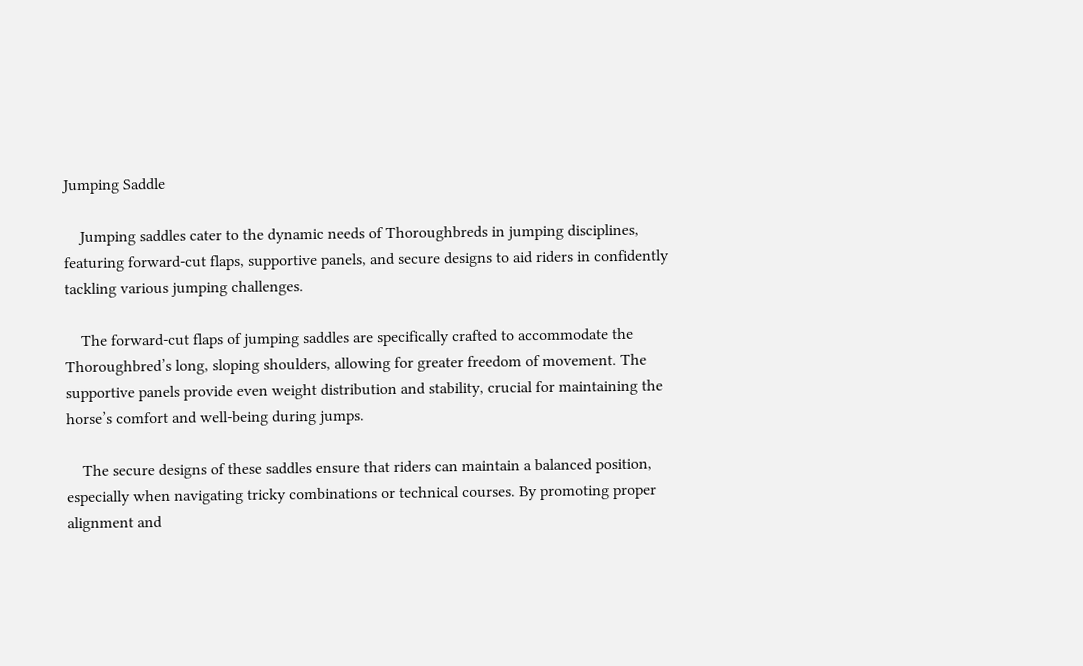Jumping Saddle

    Jumping saddles cater to the dynamic needs of Thoroughbreds in jumping disciplines, featuring forward-cut flaps, supportive panels, and secure designs to aid riders in confidently tackling various jumping challenges.

    The forward-cut flaps of jumping saddles are specifically crafted to accommodate the Thoroughbred’s long, sloping shoulders, allowing for greater freedom of movement. The supportive panels provide even weight distribution and stability, crucial for maintaining the horse’s comfort and well-being during jumps.

    The secure designs of these saddles ensure that riders can maintain a balanced position, especially when navigating tricky combinations or technical courses. By promoting proper alignment and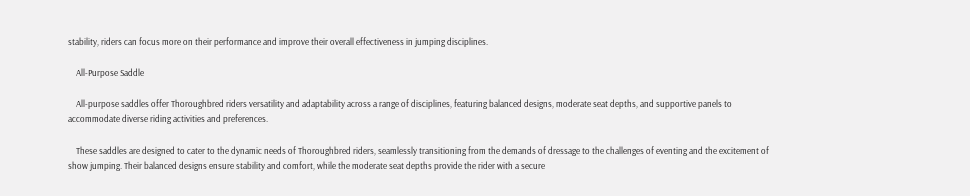stability, riders can focus more on their performance and improve their overall effectiveness in jumping disciplines.

    All-Purpose Saddle

    All-purpose saddles offer Thoroughbred riders versatility and adaptability across a range of disciplines, featuring balanced designs, moderate seat depths, and supportive panels to accommodate diverse riding activities and preferences.

    These saddles are designed to cater to the dynamic needs of Thoroughbred riders, seamlessly transitioning from the demands of dressage to the challenges of eventing and the excitement of show jumping. Their balanced designs ensure stability and comfort, while the moderate seat depths provide the rider with a secure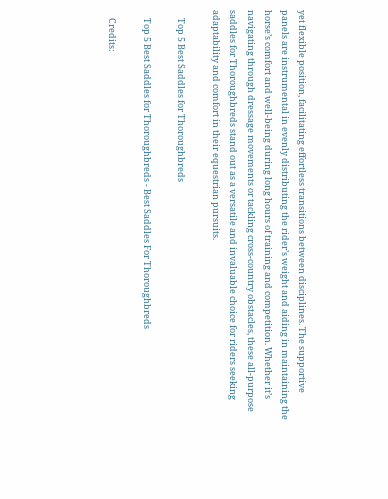yet flexible position, facilitating effortless transitions between disciplines. The supportive panels are instrumental in evenly distributing the rider’s weight and aiding in maintaining the horse’s comfort and well-being during long hours of training and competition. Whether it’s navigating through dressage movements or tackling cross-country obstacles, these all-purpose saddles for Thoroughbreds stand out as a versatile and invaluable choice for riders seeking adaptability and comfort in their equestrian pursuits.

    Top 5 Best Saddles for Thoroughbreds

    Top 5 Best Saddles for Thoroughbreds - Best Saddles For Thoroughbreds

    Credits: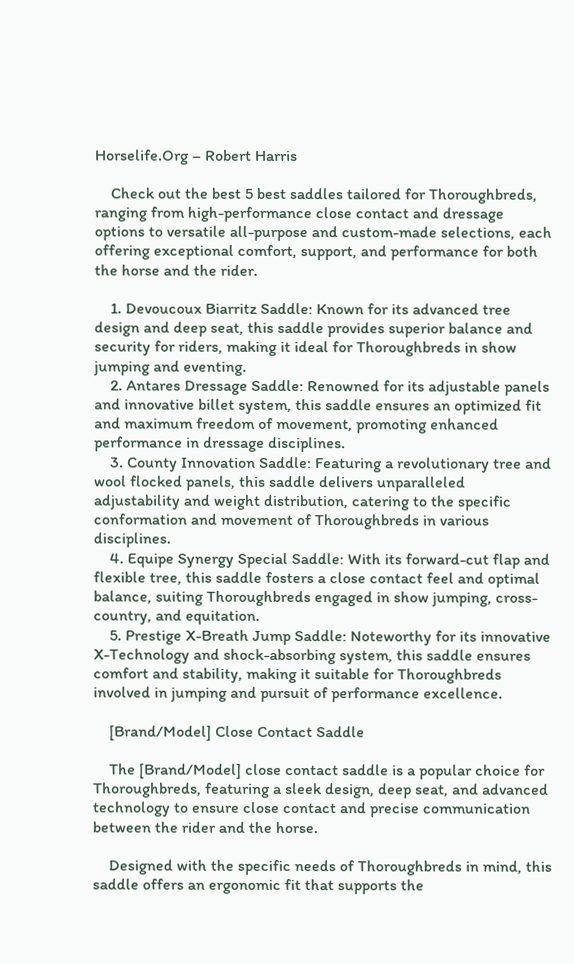Horselife.Org – Robert Harris

    Check out the best 5 best saddles tailored for Thoroughbreds, ranging from high-performance close contact and dressage options to versatile all-purpose and custom-made selections, each offering exceptional comfort, support, and performance for both the horse and the rider.

    1. Devoucoux Biarritz Saddle: Known for its advanced tree design and deep seat, this saddle provides superior balance and security for riders, making it ideal for Thoroughbreds in show jumping and eventing.
    2. Antares Dressage Saddle: Renowned for its adjustable panels and innovative billet system, this saddle ensures an optimized fit and maximum freedom of movement, promoting enhanced performance in dressage disciplines.
    3. County Innovation Saddle: Featuring a revolutionary tree and wool flocked panels, this saddle delivers unparalleled adjustability and weight distribution, catering to the specific conformation and movement of Thoroughbreds in various disciplines.
    4. Equipe Synergy Special Saddle: With its forward-cut flap and flexible tree, this saddle fosters a close contact feel and optimal balance, suiting Thoroughbreds engaged in show jumping, cross-country, and equitation.
    5. Prestige X-Breath Jump Saddle: Noteworthy for its innovative X-Technology and shock-absorbing system, this saddle ensures comfort and stability, making it suitable for Thoroughbreds involved in jumping and pursuit of performance excellence.

    [Brand/Model] Close Contact Saddle

    The [Brand/Model] close contact saddle is a popular choice for Thoroughbreds, featuring a sleek design, deep seat, and advanced technology to ensure close contact and precise communication between the rider and the horse.

    Designed with the specific needs of Thoroughbreds in mind, this saddle offers an ergonomic fit that supports the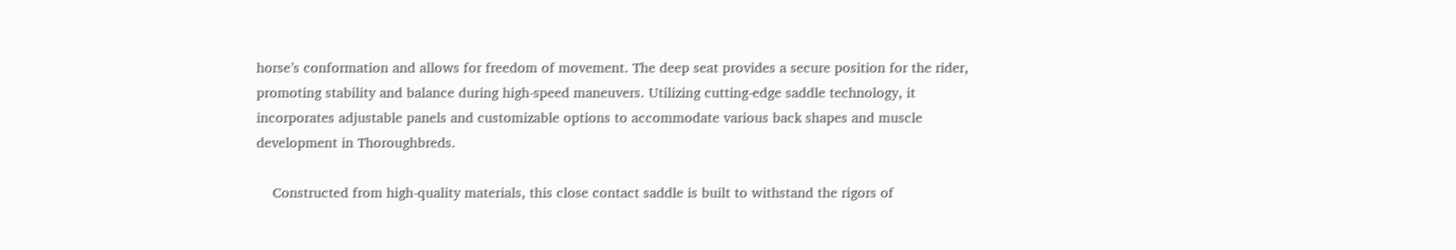horse’s conformation and allows for freedom of movement. The deep seat provides a secure position for the rider, promoting stability and balance during high-speed maneuvers. Utilizing cutting-edge saddle technology, it incorporates adjustable panels and customizable options to accommodate various back shapes and muscle development in Thoroughbreds.

    Constructed from high-quality materials, this close contact saddle is built to withstand the rigors of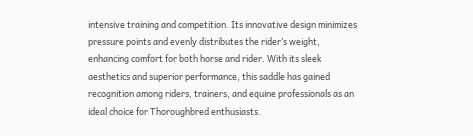intensive training and competition. Its innovative design minimizes pressure points and evenly distributes the rider’s weight, enhancing comfort for both horse and rider. With its sleek aesthetics and superior performance, this saddle has gained recognition among riders, trainers, and equine professionals as an ideal choice for Thoroughbred enthusiasts.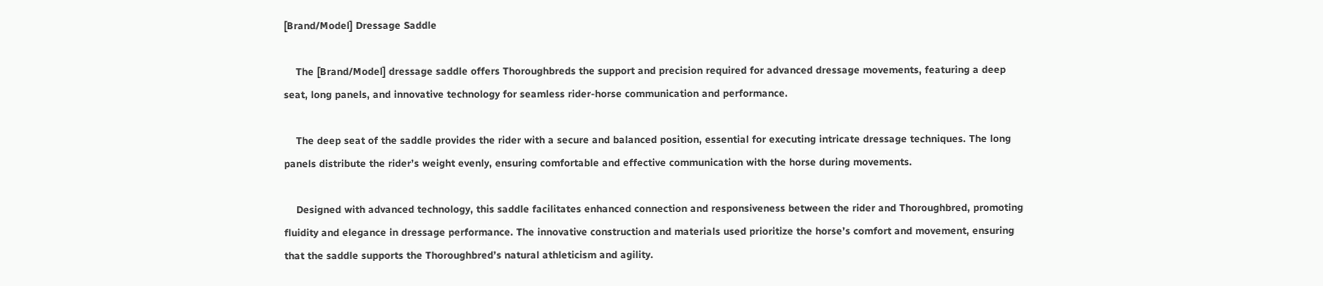[Brand/Model] Dressage Saddle

    The [Brand/Model] dressage saddle offers Thoroughbreds the support and precision required for advanced dressage movements, featuring a deep seat, long panels, and innovative technology for seamless rider-horse communication and performance.

    The deep seat of the saddle provides the rider with a secure and balanced position, essential for executing intricate dressage techniques. The long panels distribute the rider’s weight evenly, ensuring comfortable and effective communication with the horse during movements.

    Designed with advanced technology, this saddle facilitates enhanced connection and responsiveness between the rider and Thoroughbred, promoting fluidity and elegance in dressage performance. The innovative construction and materials used prioritize the horse’s comfort and movement, ensuring that the saddle supports the Thoroughbred’s natural athleticism and agility.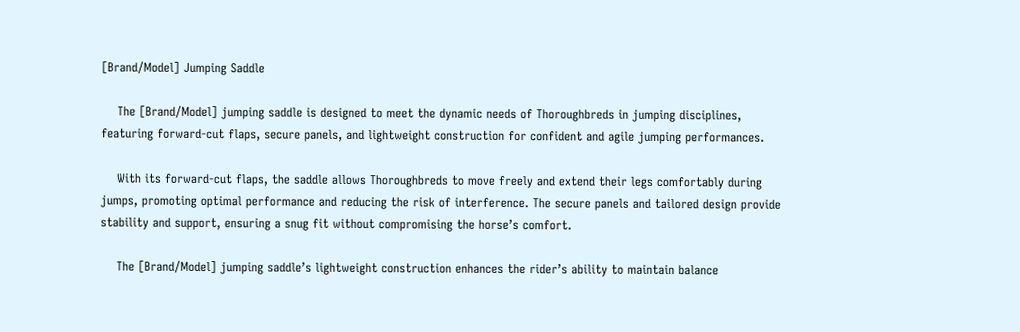[Brand/Model] Jumping Saddle

    The [Brand/Model] jumping saddle is designed to meet the dynamic needs of Thoroughbreds in jumping disciplines, featuring forward-cut flaps, secure panels, and lightweight construction for confident and agile jumping performances.

    With its forward-cut flaps, the saddle allows Thoroughbreds to move freely and extend their legs comfortably during jumps, promoting optimal performance and reducing the risk of interference. The secure panels and tailored design provide stability and support, ensuring a snug fit without compromising the horse’s comfort.

    The [Brand/Model] jumping saddle’s lightweight construction enhances the rider’s ability to maintain balance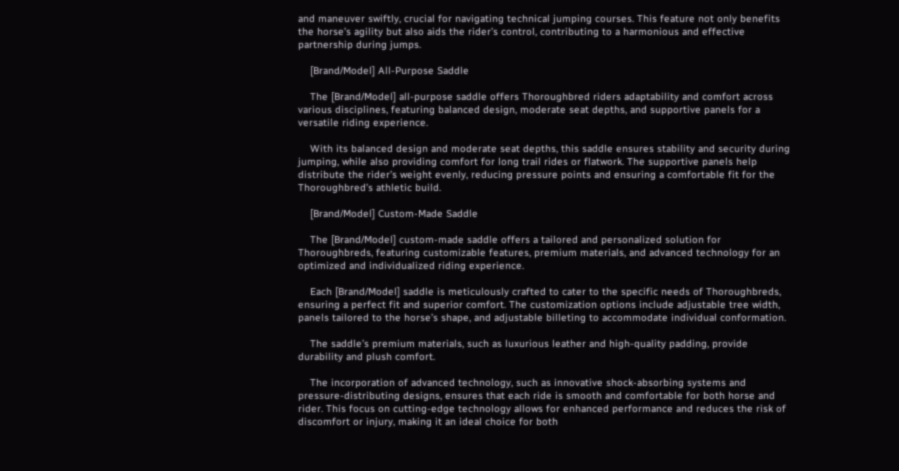and maneuver swiftly, crucial for navigating technical jumping courses. This feature not only benefits the horse’s agility but also aids the rider’s control, contributing to a harmonious and effective partnership during jumps.

    [Brand/Model] All-Purpose Saddle

    The [Brand/Model] all-purpose saddle offers Thoroughbred riders adaptability and comfort across various disciplines, featuring balanced design, moderate seat depths, and supportive panels for a versatile riding experience.

    With its balanced design and moderate seat depths, this saddle ensures stability and security during jumping, while also providing comfort for long trail rides or flatwork. The supportive panels help distribute the rider’s weight evenly, reducing pressure points and ensuring a comfortable fit for the Thoroughbred’s athletic build.

    [Brand/Model] Custom-Made Saddle

    The [Brand/Model] custom-made saddle offers a tailored and personalized solution for Thoroughbreds, featuring customizable features, premium materials, and advanced technology for an optimized and individualized riding experience.

    Each [Brand/Model] saddle is meticulously crafted to cater to the specific needs of Thoroughbreds, ensuring a perfect fit and superior comfort. The customization options include adjustable tree width, panels tailored to the horse’s shape, and adjustable billeting to accommodate individual conformation.

    The saddle’s premium materials, such as luxurious leather and high-quality padding, provide durability and plush comfort.

    The incorporation of advanced technology, such as innovative shock-absorbing systems and pressure-distributing designs, ensures that each ride is smooth and comfortable for both horse and rider. This focus on cutting-edge technology allows for enhanced performance and reduces the risk of discomfort or injury, making it an ideal choice for both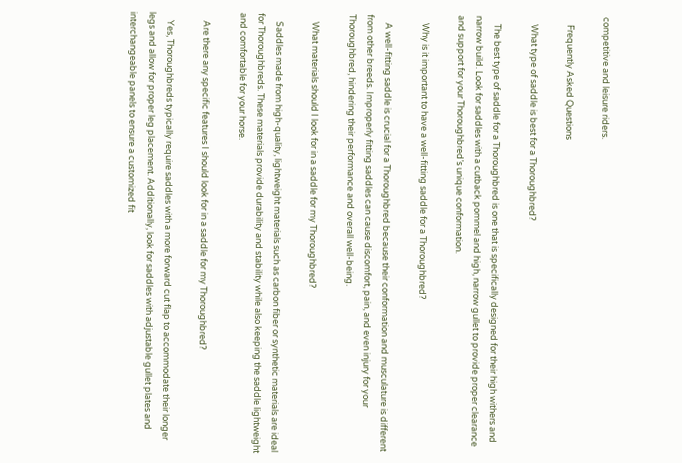competitive and leisure riders.

    Frequently Asked Questions

    What type of saddle is best for a Thoroughbred?

    The best type of saddle for a Thoroughbred is one that is specifically designed for their high withers and narrow build. Look for saddles with a cutback pommel and high, narrow gullet to provide proper clearance and support for your Thoroughbred’s unique conformation.

    Why is it important to have a well-fitting saddle for a Thoroughbred?

    A well-fitting saddle is crucial for a Thoroughbred because their conformation and musculature is different from other breeds. Improperly fitting saddles can cause discomfort, pain, and even injury for your Thoroughbred, hindering their performance and overall well-being.

    What materials should I look for in a saddle for my Thoroughbred?

    Saddles made from high-quality, lightweight materials such as carbon fiber or synthetic materials are ideal for Thoroughbreds. These materials provide durability and stability while also keeping the saddle lightweight and comfortable for your horse.

    Are there any specific features I should look for in a saddle for my Thoroughbred?

    Yes, Thoroughbreds typically require saddles with a more forward cut flap to accommodate their longer legs and allow for proper leg placement. Additionally, look for saddles with adjustable gullet plates and interchangeable panels to ensure a customized fit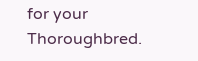for your Thoroughbred.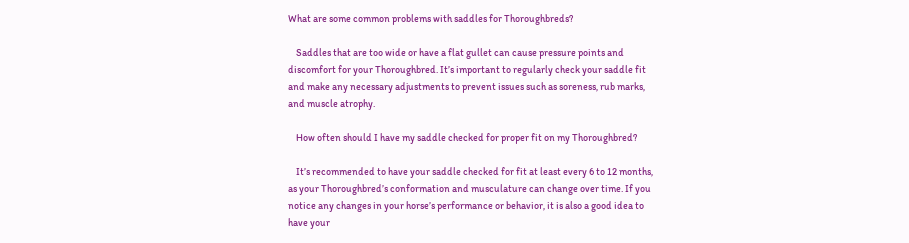What are some common problems with saddles for Thoroughbreds?

    Saddles that are too wide or have a flat gullet can cause pressure points and discomfort for your Thoroughbred. It’s important to regularly check your saddle fit and make any necessary adjustments to prevent issues such as soreness, rub marks, and muscle atrophy.

    How often should I have my saddle checked for proper fit on my Thoroughbred?

    It’s recommended to have your saddle checked for fit at least every 6 to 12 months, as your Thoroughbred’s conformation and musculature can change over time. If you notice any changes in your horse’s performance or behavior, it is also a good idea to have your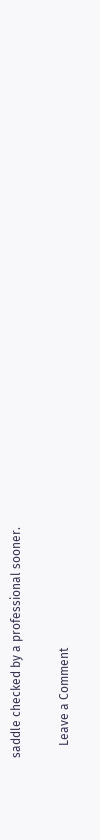saddle checked by a professional sooner.

    Leave a Comment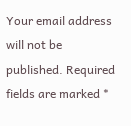Your email address will not be published. Required fields are marked *